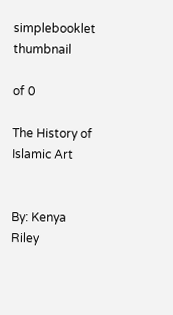simplebooklet thumbnail

of 0

The History of Islamic Art


By: Kenya Riley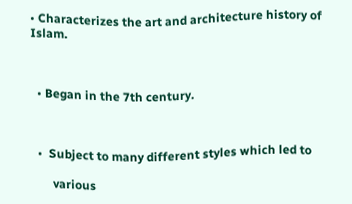• Characterizes the art and architecture history of Islam.



  • Began in the 7th century.



  •  Subject to many different styles which led to

       various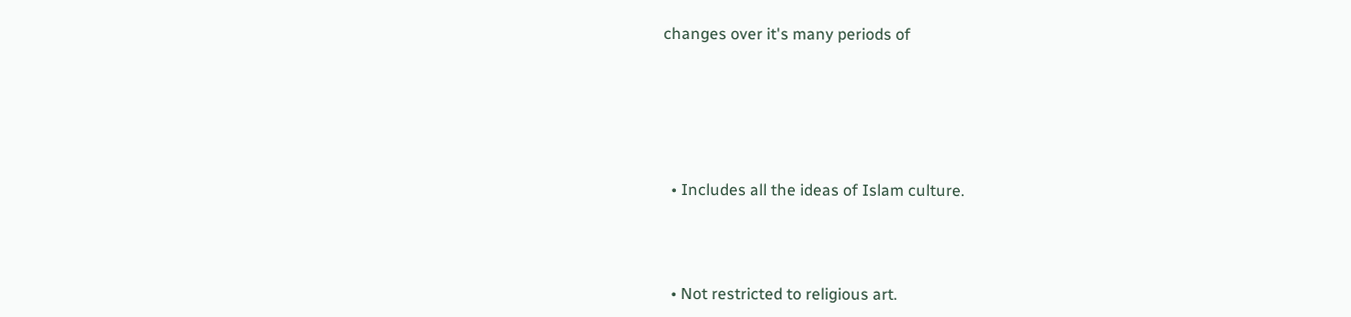changes over it's many periods of





  • Includes all the ideas of Islam culture.



  • Not restricted to religious art.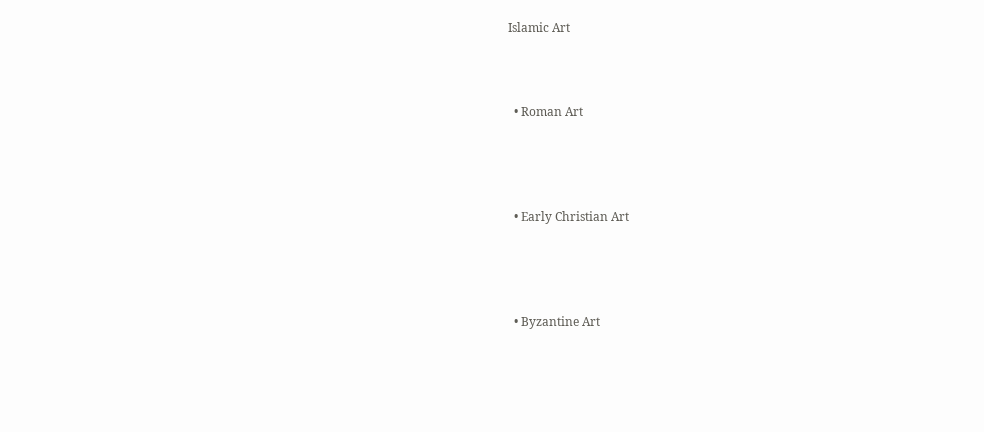Islamic Art



  • Roman Art




  • Early Christian Art




  • Byzantine Art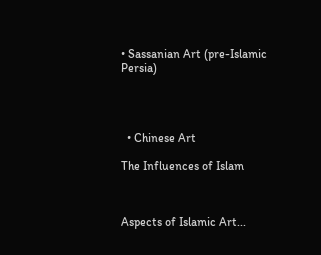• Sassanian Art (pre-Islamic Persia)




  • Chinese Art

The Influences of Islam



Aspects of Islamic Art...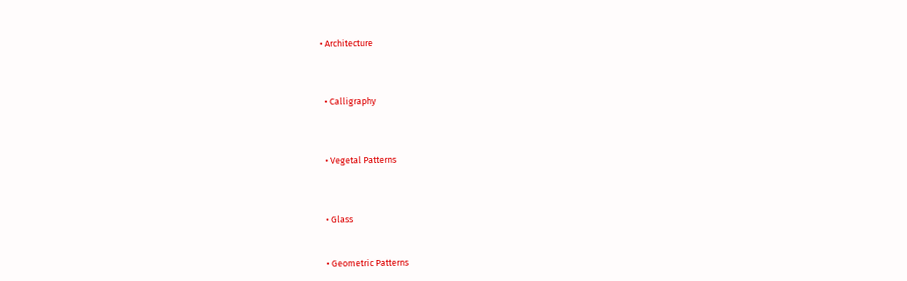• Architecture



  • Calligraphy



  • Vegetal Patterns



  • Glass


  • Geometric Patterns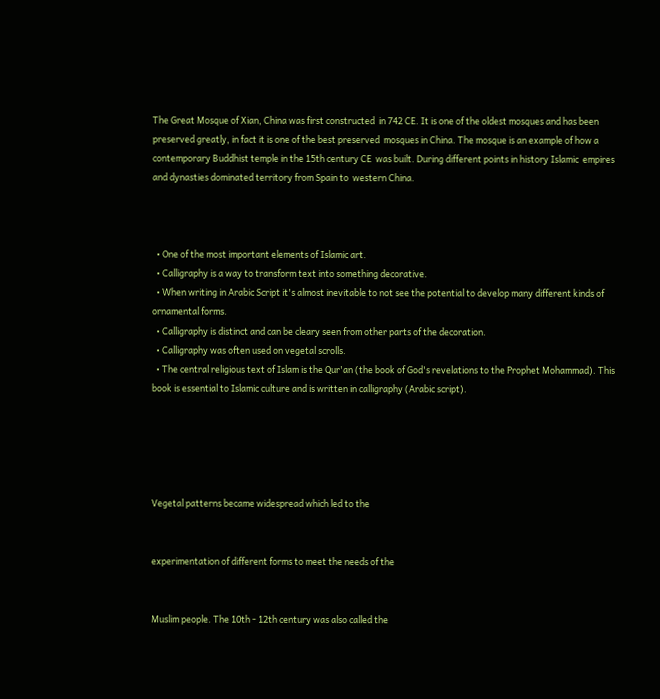The Great Mosque of Xian, China was first constructed  in 742 CE. It is one of the oldest mosques and has been  preserved greatly, in fact it is one of the best preserved  mosques in China. The mosque is an example of how a  contemporary Buddhist temple in the 15th century CE  was built. During different points in history Islamic  empires and dynasties dominated territory from Spain to  western China.



  • One of the most important elements of Islamic art.
  • Calligraphy is a way to transform text into something decorative.
  • When writing in Arabic Script it's almost inevitable to not see the potential to develop many different kinds of ornamental forms.
  • Calligraphy is distinct and can be cleary seen from other parts of the decoration.
  • Calligraphy was often used on vegetal scrolls.
  • The central religious text of Islam is the Qur'an (the book of God's revelations to the Prophet Mohammad). This book is essential to Islamic culture and is written in calligraphy (Arabic script).





Vegetal patterns became widespread which led to the


experimentation of different forms to meet the needs of the


Muslim people. The 10th - 12th century was also called the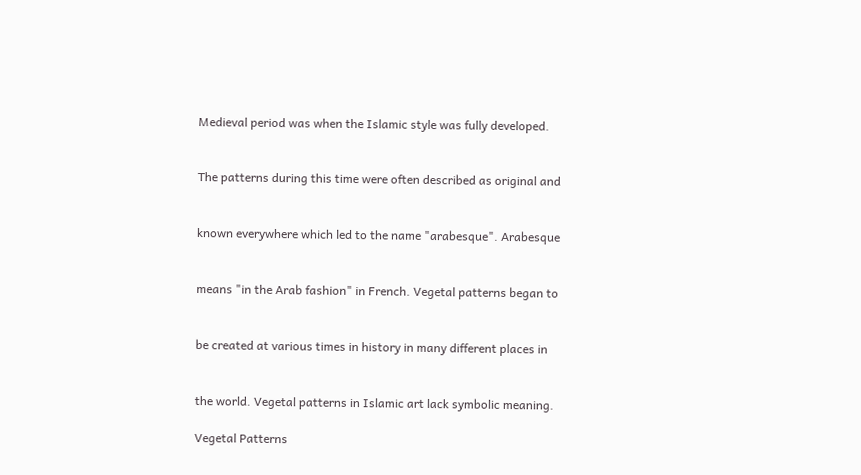Medieval period was when the Islamic style was fully developed.


The patterns during this time were often described as original and


known everywhere which led to the name "arabesque". Arabesque


means "in the Arab fashion" in French. Vegetal patterns began to


be created at various times in history in many different places in


the world. Vegetal patterns in Islamic art lack symbolic meaning.

Vegetal Patterns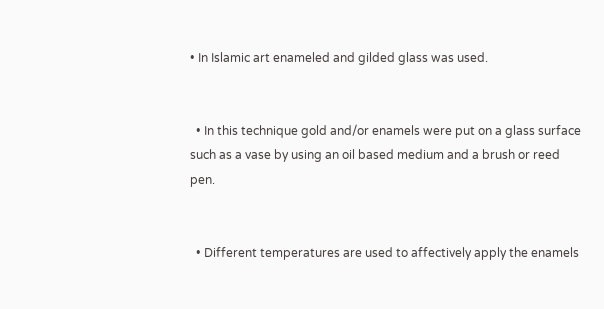• In Islamic art enameled and gilded glass was used.


  • In this technique gold and/or enamels were put on a glass surface such as a vase by using an oil based medium and a brush or reed pen.


  • Different temperatures are used to affectively apply the enamels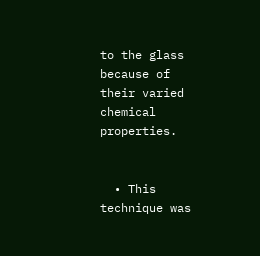to the glass because of their varied chemical properties.


  • This technique was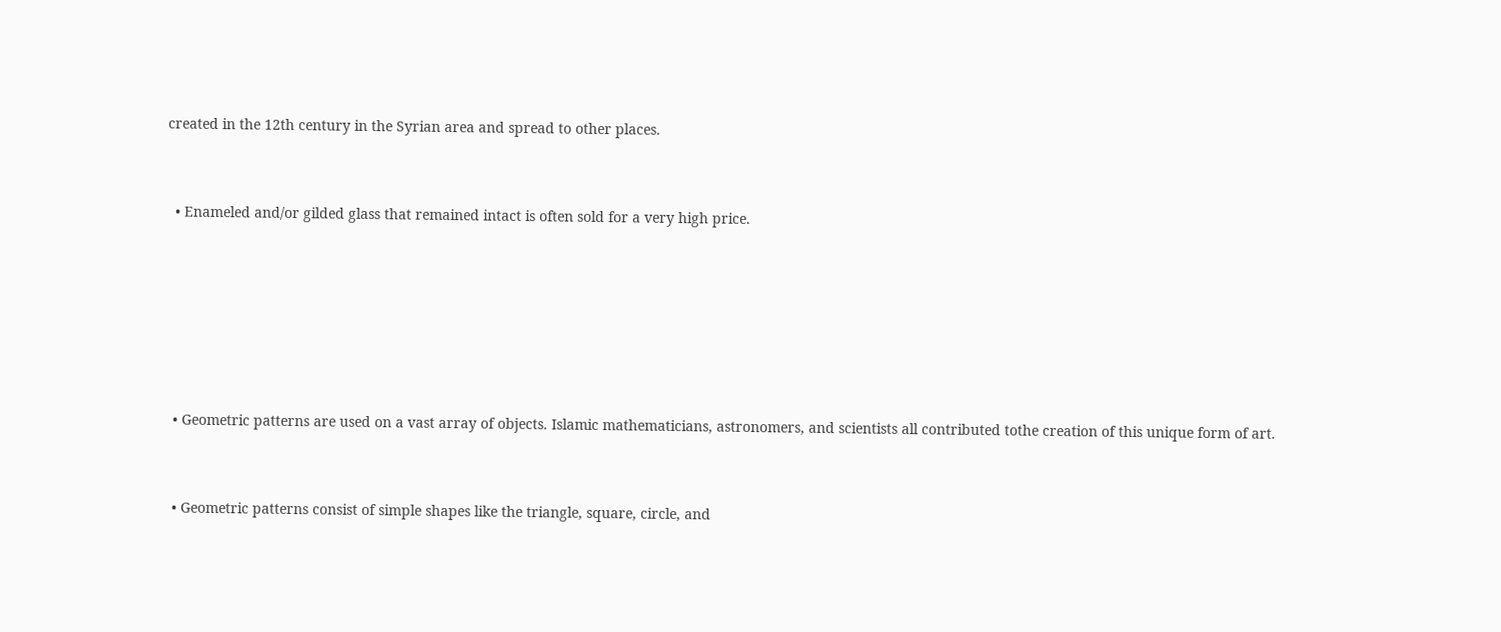created in the 12th century in the Syrian area and spread to other places.


  • Enameled and/or gilded glass that remained intact is often sold for a very high price.






  • Geometric patterns are used on a vast array of objects. Islamic mathematicians, astronomers, and scientists all contributed tothe creation of this unique form of art.


  • Geometric patterns consist of simple shapes like the triangle, square, circle, and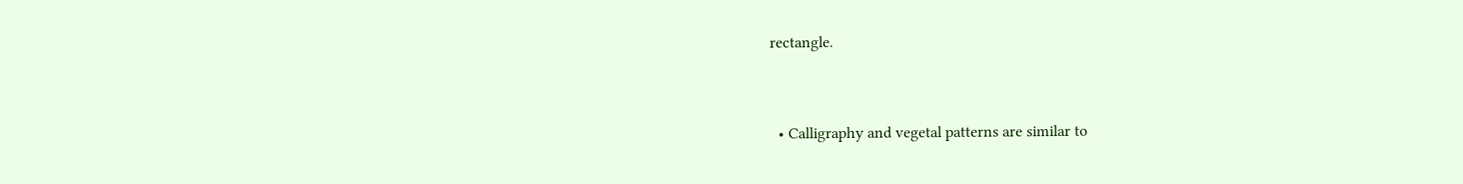rectangle.


  • Calligraphy and vegetal patterns are similar to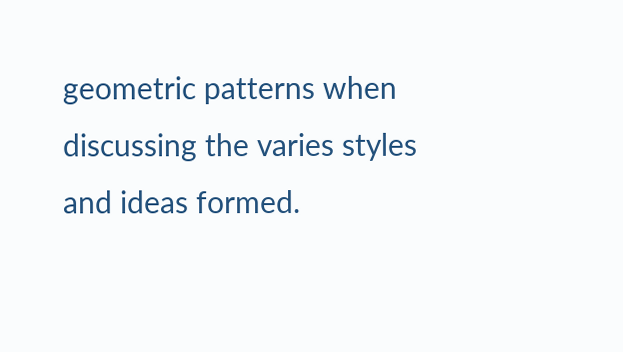geometric patterns when discussing the varies styles and ideas formed.